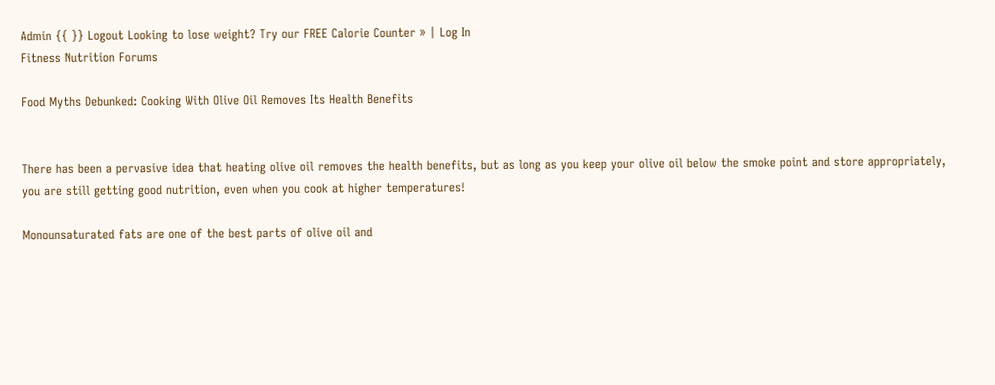Admin {{ }} Logout Looking to lose weight? Try our FREE Calorie Counter » | Log In
Fitness Nutrition Forums

Food Myths Debunked: Cooking With Olive Oil Removes Its Health Benefits


There has been a pervasive idea that heating olive oil removes the health benefits, but as long as you keep your olive oil below the smoke point and store appropriately, you are still getting good nutrition, even when you cook at higher temperatures!

Monounsaturated fats are one of the best parts of olive oil and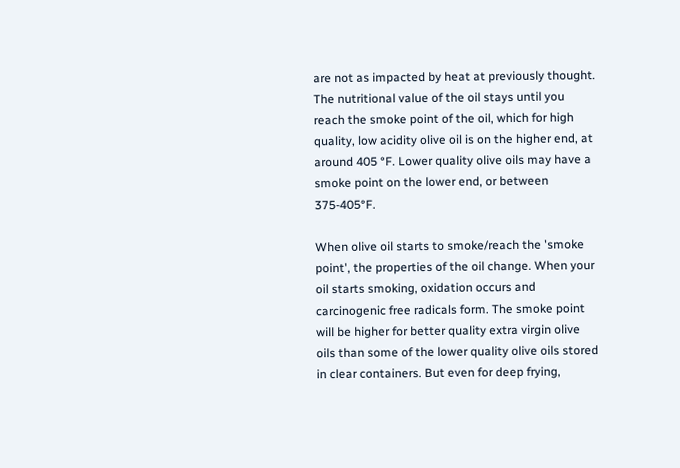are not as impacted by heat at previously thought. The nutritional value of the oil stays until you reach the smoke point of the oil, which for high quality, low acidity olive oil is on the higher end, at around 405 °F. Lower quality olive oils may have a smoke point on the lower end, or between 375-405°F.

When olive oil starts to smoke/reach the 'smoke point', the properties of the oil change. When your oil starts smoking, oxidation occurs and carcinogenic free radicals form. The smoke point will be higher for better quality extra virgin olive oils than some of the lower quality olive oils stored in clear containers. But even for deep frying,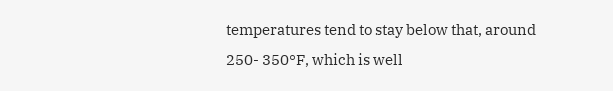temperatures tend to stay below that, around 250- 350°F, which is well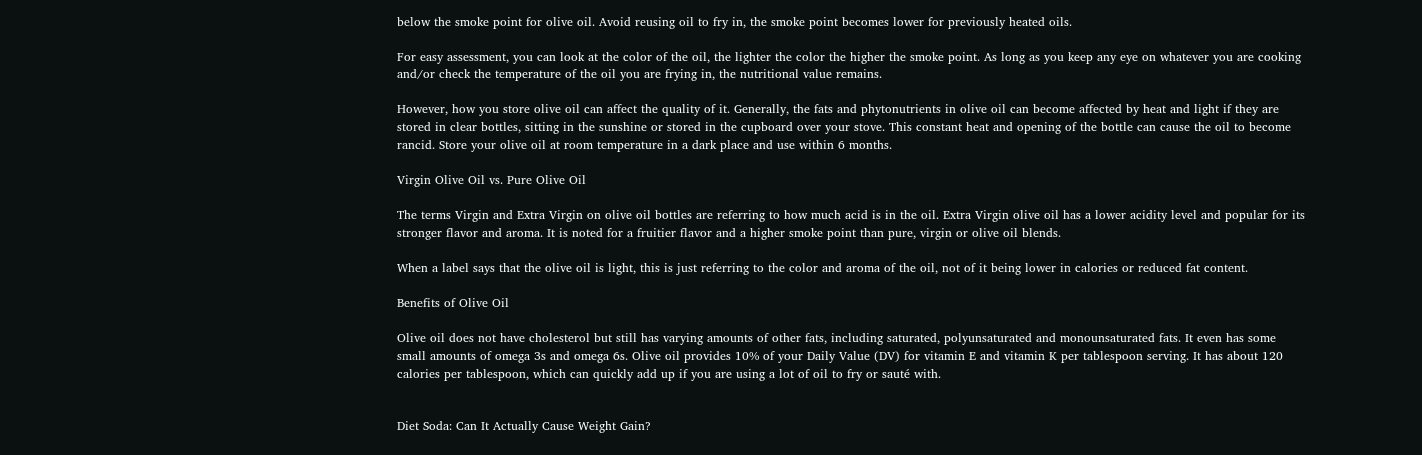below the smoke point for olive oil. Avoid reusing oil to fry in, the smoke point becomes lower for previously heated oils.

For easy assessment, you can look at the color of the oil, the lighter the color the higher the smoke point. As long as you keep any eye on whatever you are cooking and/or check the temperature of the oil you are frying in, the nutritional value remains.

However, how you store olive oil can affect the quality of it. Generally, the fats and phytonutrients in olive oil can become affected by heat and light if they are stored in clear bottles, sitting in the sunshine or stored in the cupboard over your stove. This constant heat and opening of the bottle can cause the oil to become rancid. Store your olive oil at room temperature in a dark place and use within 6 months.

Virgin Olive Oil vs. Pure Olive Oil

The terms Virgin and Extra Virgin on olive oil bottles are referring to how much acid is in the oil. Extra Virgin olive oil has a lower acidity level and popular for its stronger flavor and aroma. It is noted for a fruitier flavor and a higher smoke point than pure, virgin or olive oil blends.

When a label says that the olive oil is light, this is just referring to the color and aroma of the oil, not of it being lower in calories or reduced fat content.

Benefits of Olive Oil

Olive oil does not have cholesterol but still has varying amounts of other fats, including saturated, polyunsaturated and monounsaturated fats. It even has some small amounts of omega 3s and omega 6s. Olive oil provides 10% of your Daily Value (DV) for vitamin E and vitamin K per tablespoon serving. It has about 120 calories per tablespoon, which can quickly add up if you are using a lot of oil to fry or sauté with.


Diet Soda: Can It Actually Cause Weight Gain?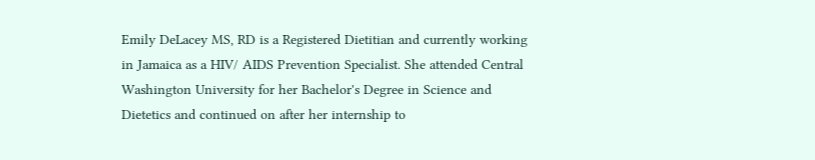Emily DeLacey MS, RD is a Registered Dietitian and currently working in Jamaica as a HIV/ AIDS Prevention Specialist. She attended Central Washington University for her Bachelor's Degree in Science and Dietetics and continued on after her internship to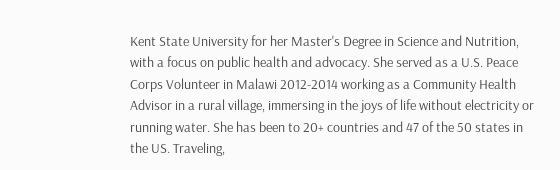Kent State University for her Master's Degree in Science and Nutrition, with a focus on public health and advocacy. She served as a U.S. Peace Corps Volunteer in Malawi 2012-2014 working as a Community Health Advisor in a rural village, immersing in the joys of life without electricity or running water. She has been to 20+ countries and 47 of the 50 states in the US. Traveling,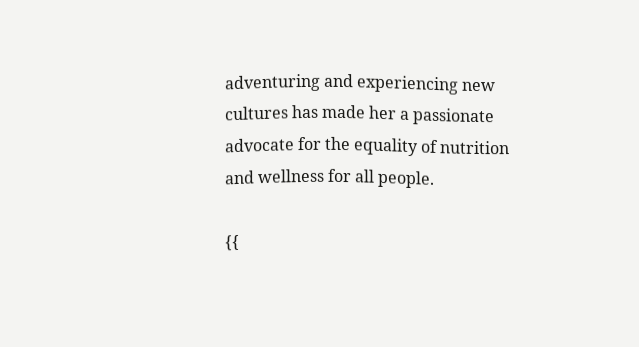adventuring and experiencing new cultures has made her a passionate advocate for the equality of nutrition and wellness for all people.

{{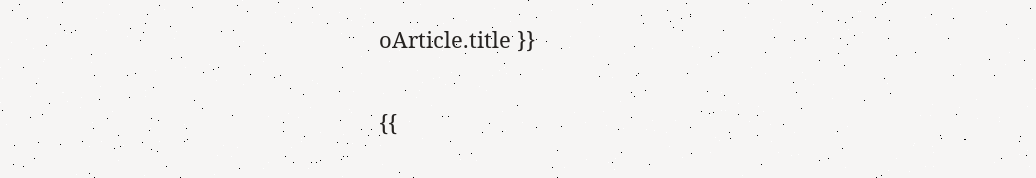oArticle.title }}

{{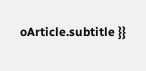oArticle.subtitle }}